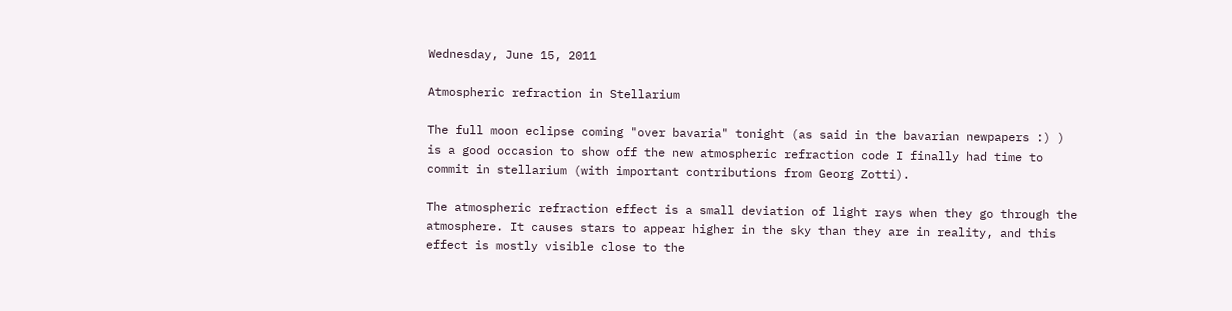Wednesday, June 15, 2011

Atmospheric refraction in Stellarium

The full moon eclipse coming "over bavaria" tonight (as said in the bavarian newpapers :) ) is a good occasion to show off the new atmospheric refraction code I finally had time to commit in stellarium (with important contributions from Georg Zotti).

The atmospheric refraction effect is a small deviation of light rays when they go through the atmosphere. It causes stars to appear higher in the sky than they are in reality, and this effect is mostly visible close to the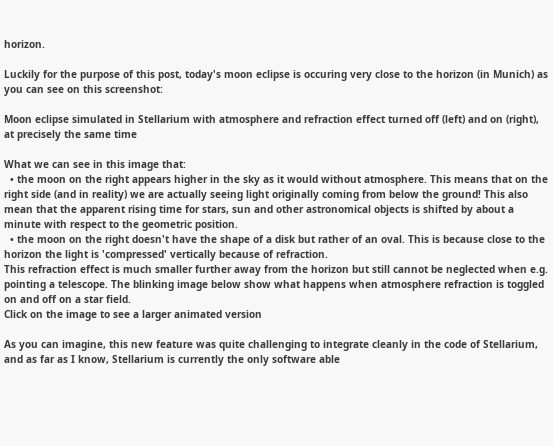horizon.

Luckily for the purpose of this post, today's moon eclipse is occuring very close to the horizon (in Munich) as you can see on this screenshot:

Moon eclipse simulated in Stellarium with atmosphere and refraction effect turned off (left) and on (right), at precisely the same time

What we can see in this image that:
  • the moon on the right appears higher in the sky as it would without atmosphere. This means that on the right side (and in reality) we are actually seeing light originally coming from below the ground! This also mean that the apparent rising time for stars, sun and other astronomical objects is shifted by about a minute with respect to the geometric position.
  • the moon on the right doesn't have the shape of a disk but rather of an oval. This is because close to the horizon the light is 'compressed' vertically because of refraction.
This refraction effect is much smaller further away from the horizon but still cannot be neglected when e.g. pointing a telescope. The blinking image below show what happens when atmosphere refraction is toggled on and off on a star field.
Click on the image to see a larger animated version

As you can imagine, this new feature was quite challenging to integrate cleanly in the code of Stellarium, and as far as I know, Stellarium is currently the only software able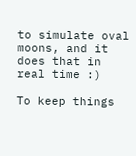to simulate oval moons, and it does that in real time :)

To keep things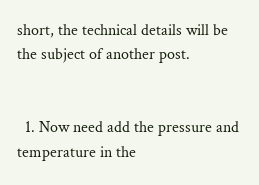short, the technical details will be the subject of another post.


  1. Now need add the pressure and temperature in the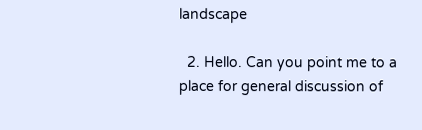landscape

  2. Hello. Can you point me to a place for general discussion of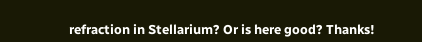refraction in Stellarium? Or is here good? Thanks!